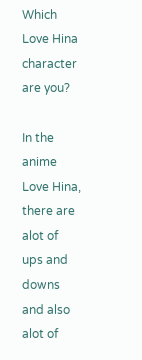Which Love Hina character are you?

In the anime Love Hina, there are alot of ups and downs and also alot of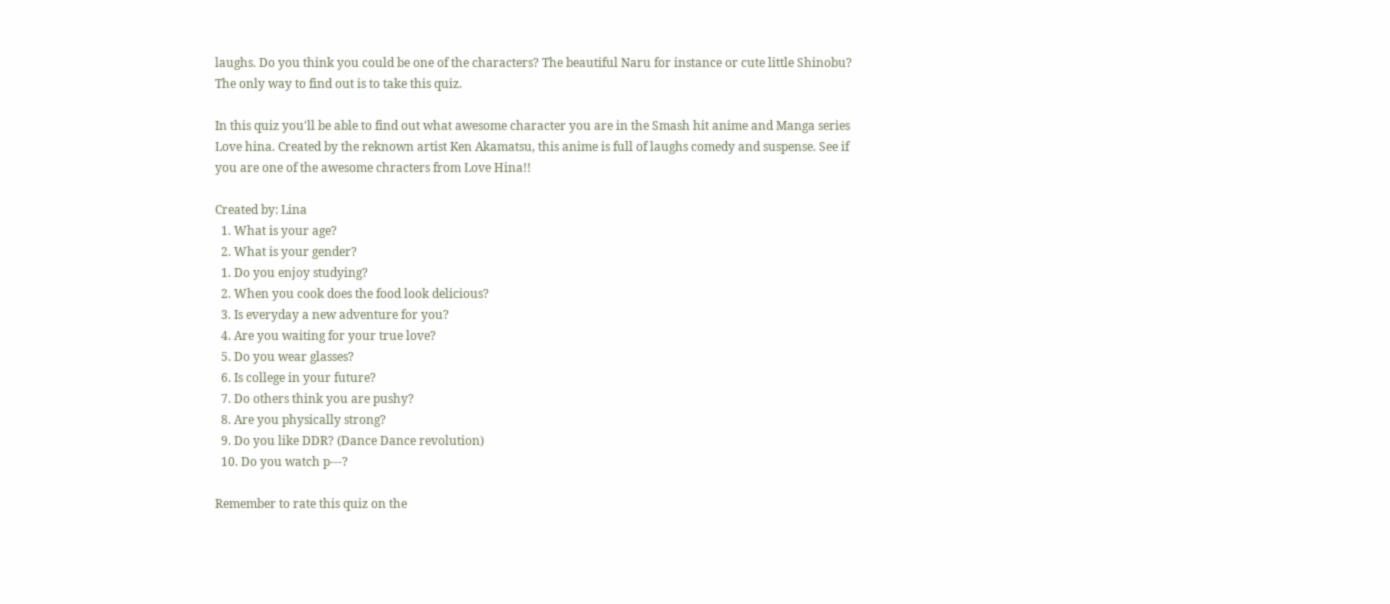laughs. Do you think you could be one of the characters? The beautiful Naru for instance or cute little Shinobu? The only way to find out is to take this quiz.

In this quiz you'll be able to find out what awesome character you are in the Smash hit anime and Manga series Love hina. Created by the reknown artist Ken Akamatsu, this anime is full of laughs comedy and suspense. See if you are one of the awesome chracters from Love Hina!!

Created by: Lina
  1. What is your age?
  2. What is your gender?
  1. Do you enjoy studying?
  2. When you cook does the food look delicious?
  3. Is everyday a new adventure for you?
  4. Are you waiting for your true love?
  5. Do you wear glasses?
  6. Is college in your future?
  7. Do others think you are pushy?
  8. Are you physically strong?
  9. Do you like DDR? (Dance Dance revolution)
  10. Do you watch p---?

Remember to rate this quiz on the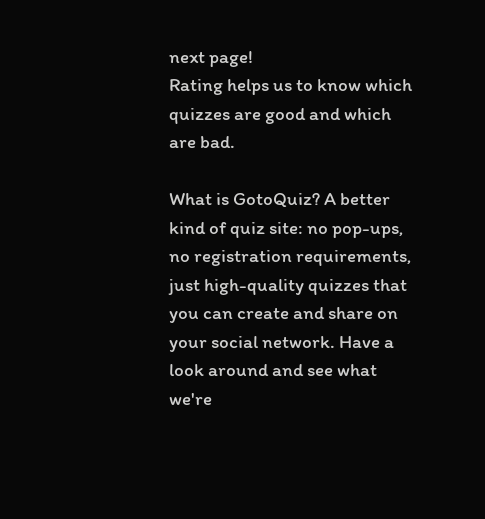next page!
Rating helps us to know which quizzes are good and which are bad.

What is GotoQuiz? A better kind of quiz site: no pop-ups, no registration requirements, just high-quality quizzes that you can create and share on your social network. Have a look around and see what we're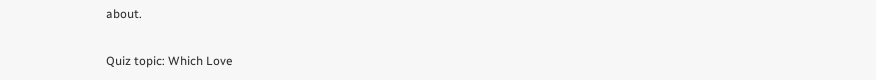about.

Quiz topic: Which Love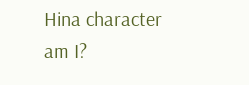Hina character am I?